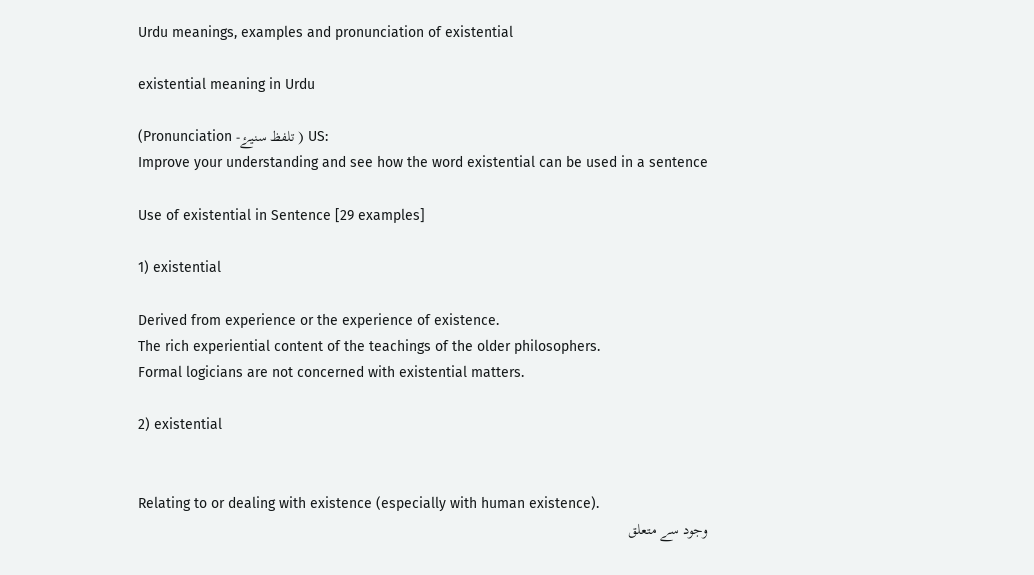Urdu meanings, examples and pronunciation of existential

existential meaning in Urdu

(Pronunciation -تلفظ سنیۓ ) US:
Improve your understanding and see how the word existential can be used in a sentence

Use of existential in Sentence [29 examples]

1) existential

Derived from experience or the experience of existence.
The rich experiential content of the teachings of the older philosophers.
Formal logicians are not concerned with existential matters.

2) existential


Relating to or dealing with existence (especially with human existence).
وجود سے متعلق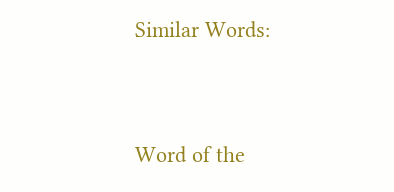Similar Words:


Word of the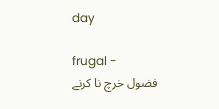day

frugal -
فضول خرچ نا کرنے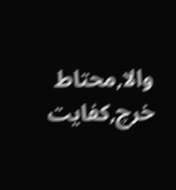والا,محتاط خرچ,کفایت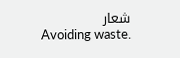شعار
Avoiding waste.